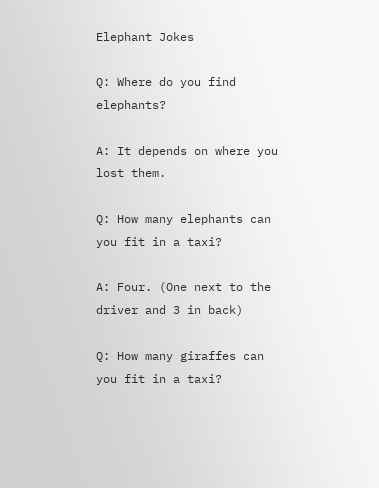Elephant Jokes

Q: Where do you find elephants?

A: It depends on where you lost them.

Q: How many elephants can you fit in a taxi?

A: Four. (One next to the driver and 3 in back)

Q: How many giraffes can you fit in a taxi?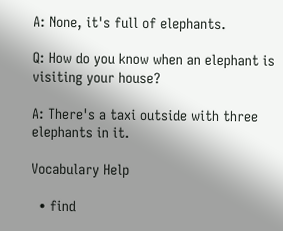A: None, it's full of elephants.

Q: How do you know when an elephant is visiting your house?

A: There's a taxi outside with three elephants in it.

Vocabulary Help

  • find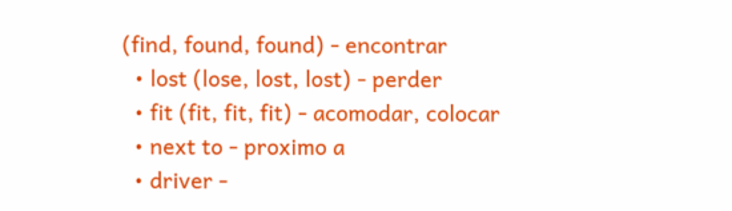(find, found, found) - encontrar
  • lost (lose, lost, lost) - perder
  • fit (fit, fit, fit) - acomodar, colocar
  • next to - proximo a
  • driver -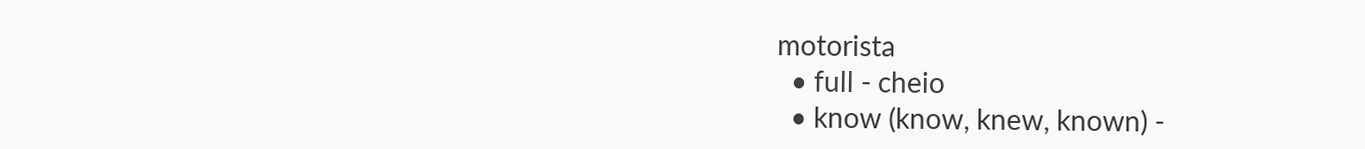motorista
  • full - cheio
  • know (know, knew, known) -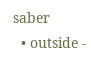saber
  • outside -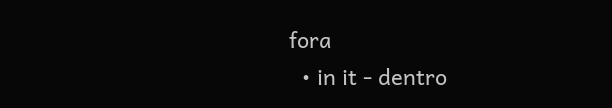fora
  • in it - dentro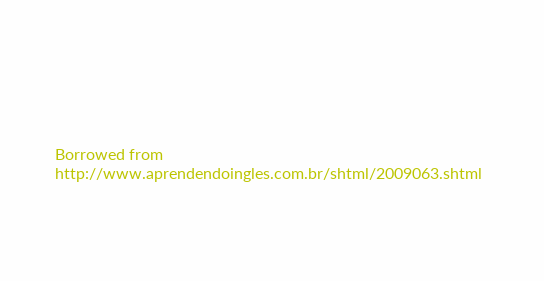Borrowed from http://www.aprendendoingles.com.br/shtml/2009063.shtml